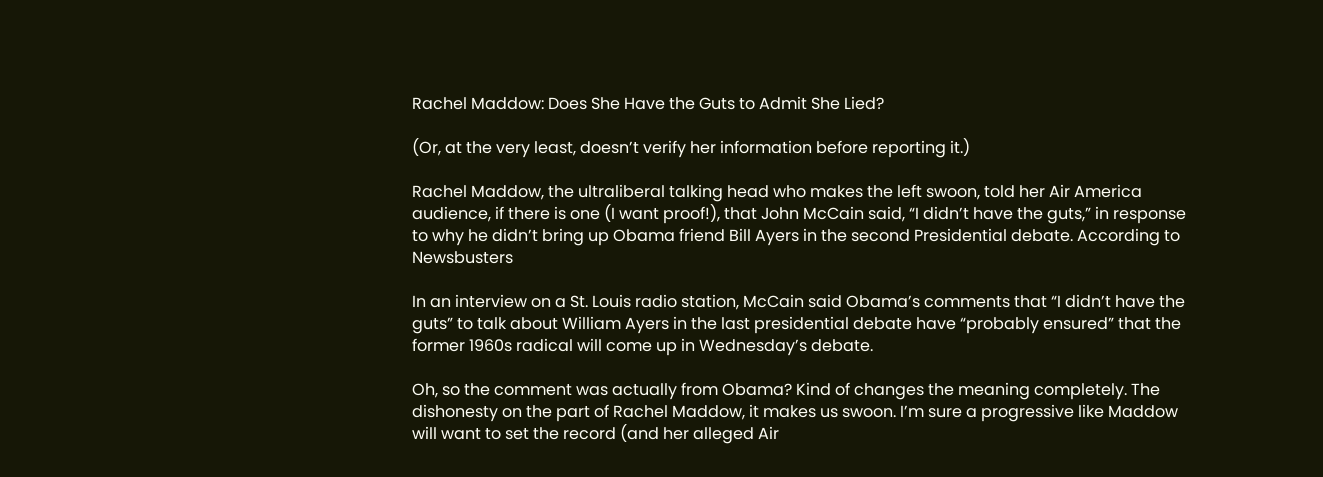Rachel Maddow: Does She Have the Guts to Admit She Lied?

(Or, at the very least, doesn’t verify her information before reporting it.)

Rachel Maddow, the ultraliberal talking head who makes the left swoon, told her Air America audience, if there is one (I want proof!), that John McCain said, “I didn’t have the guts,” in response to why he didn’t bring up Obama friend Bill Ayers in the second Presidential debate. According to Newsbusters

In an interview on a St. Louis radio station, McCain said Obama’s comments that “I didn’t have the guts” to talk about William Ayers in the last presidential debate have “probably ensured” that the former 1960s radical will come up in Wednesday’s debate.

Oh, so the comment was actually from Obama? Kind of changes the meaning completely. The dishonesty on the part of Rachel Maddow, it makes us swoon. I’m sure a progressive like Maddow will want to set the record (and her alleged Air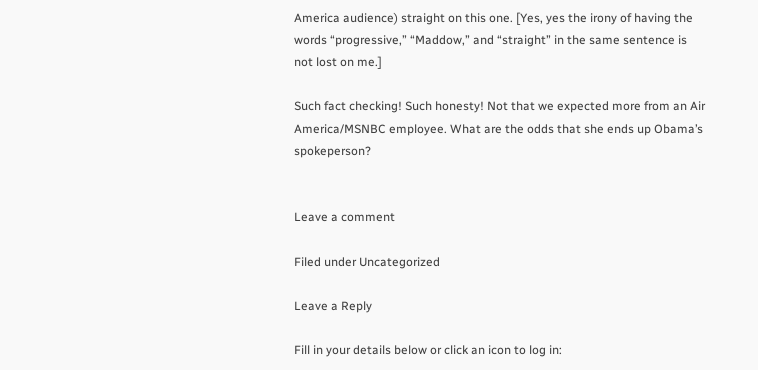America audience) straight on this one. [Yes, yes the irony of having the words “progressive,” “Maddow,” and “straight” in the same sentence is not lost on me.]

Such fact checking! Such honesty! Not that we expected more from an Air America/MSNBC employee. What are the odds that she ends up Obama’s spokeperson?


Leave a comment

Filed under Uncategorized

Leave a Reply

Fill in your details below or click an icon to log in: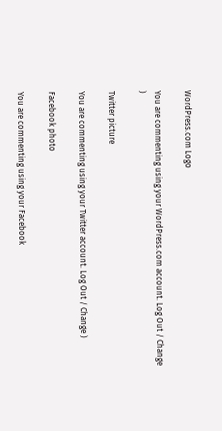WordPress.com Logo

You are commenting using your WordPress.com account. Log Out / Change )

Twitter picture

You are commenting using your Twitter account. Log Out / Change )

Facebook photo

You are commenting using your Facebook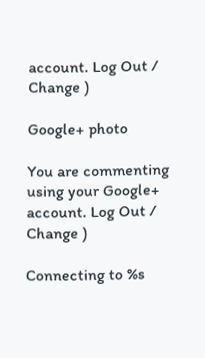account. Log Out / Change )

Google+ photo

You are commenting using your Google+ account. Log Out / Change )

Connecting to %s